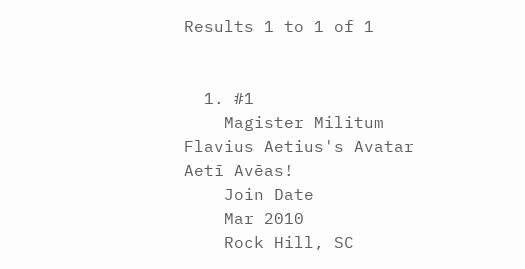Results 1 to 1 of 1


  1. #1
    Magister Militum Flavius Aetius's Avatar Aetī Avēas!
    Join Date
    Mar 2010
    Rock Hill, SC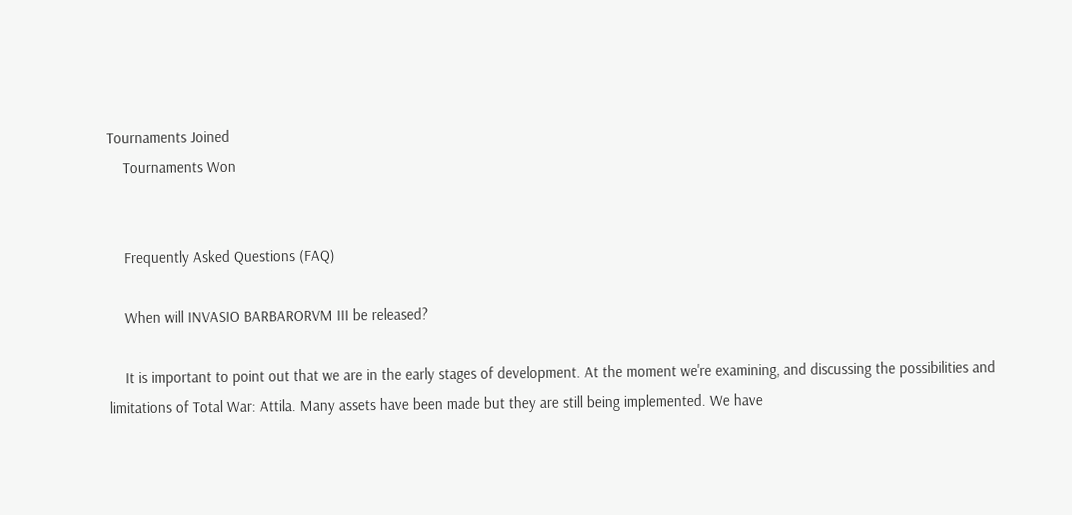Tournaments Joined
    Tournaments Won


    Frequently Asked Questions (FAQ)

    When will INVASIO BARBARORVM III be released?

    It is important to point out that we are in the early stages of development. At the moment we're examining, and discussing the possibilities and limitations of Total War: Attila. Many assets have been made but they are still being implemented. We have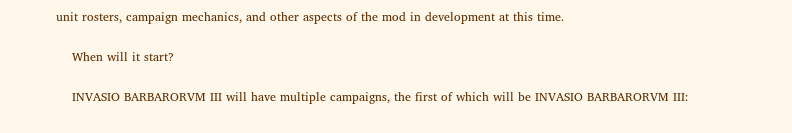unit rosters, campaign mechanics, and other aspects of the mod in development at this time.

    When will it start?

    INVASIO BARBARORVM III will have multiple campaigns, the first of which will be INVASIO BARBARORVM III: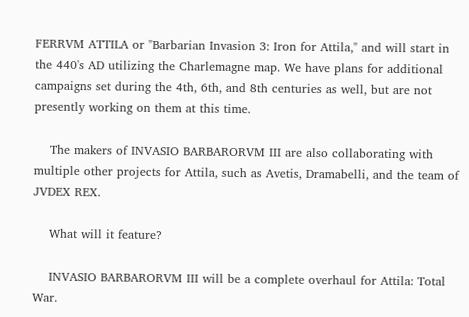FERRVM ATTILA or "Barbarian Invasion 3: Iron for Attila," and will start in the 440's AD utilizing the Charlemagne map. We have plans for additional campaigns set during the 4th, 6th, and 8th centuries as well, but are not presently working on them at this time.

    The makers of INVASIO BARBARORVM III are also collaborating with multiple other projects for Attila, such as Avetis, Dramabelli, and the team of JVDEX REX.

    What will it feature?

    INVASIO BARBARORVM III will be a complete overhaul for Attila: Total War.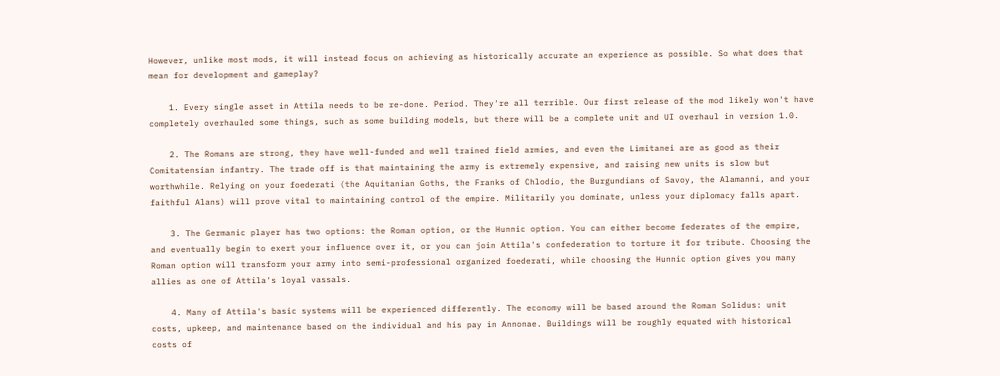However, unlike most mods, it will instead focus on achieving as historically accurate an experience as possible. So what does that mean for development and gameplay?

    1. Every single asset in Attila needs to be re-done. Period. They're all terrible. Our first release of the mod likely won't have completely overhauled some things, such as some building models, but there will be a complete unit and UI overhaul in version 1.0.

    2. The Romans are strong, they have well-funded and well trained field armies, and even the Limitanei are as good as their Comitatensian infantry. The trade off is that maintaining the army is extremely expensive, and raising new units is slow but worthwhile. Relying on your foederati (the Aquitanian Goths, the Franks of Chlodio, the Burgundians of Savoy, the Alamanni, and your faithful Alans) will prove vital to maintaining control of the empire. Militarily you dominate, unless your diplomacy falls apart.

    3. The Germanic player has two options: the Roman option, or the Hunnic option. You can either become federates of the empire, and eventually begin to exert your influence over it, or you can join Attila's confederation to torture it for tribute. Choosing the Roman option will transform your army into semi-professional organized foederati, while choosing the Hunnic option gives you many allies as one of Attila's loyal vassals.

    4. Many of Attila's basic systems will be experienced differently. The economy will be based around the Roman Solidus: unit costs, upkeep, and maintenance based on the individual and his pay in Annonae. Buildings will be roughly equated with historical costs of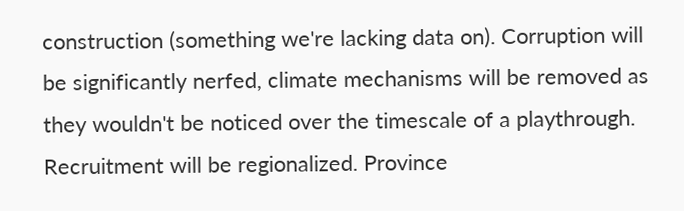construction (something we're lacking data on). Corruption will be significantly nerfed, climate mechanisms will be removed as they wouldn't be noticed over the timescale of a playthrough. Recruitment will be regionalized. Province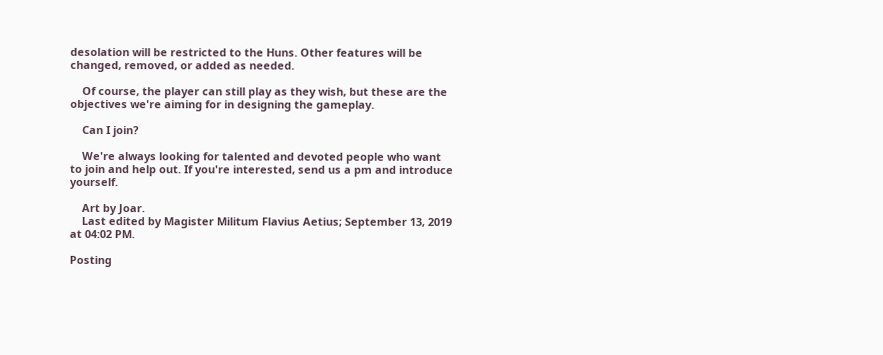desolation will be restricted to the Huns. Other features will be changed, removed, or added as needed.

    Of course, the player can still play as they wish, but these are the objectives we're aiming for in designing the gameplay.

    Can I join?

    We're always looking for talented and devoted people who want to join and help out. If you're interested, send us a pm and introduce yourself.

    Art by Joar.
    Last edited by Magister Militum Flavius Aetius; September 13, 2019 at 04:02 PM.

Posting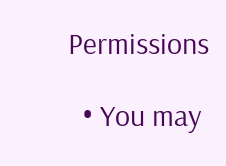Permissions

  • You may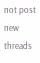not post new threads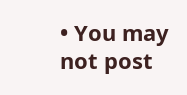• You may not post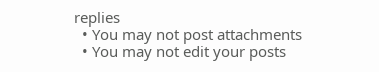replies
  • You may not post attachments
  • You may not edit your posts